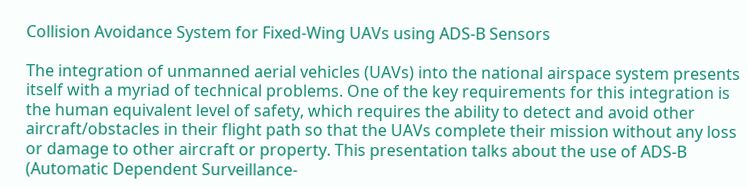Collision Avoidance System for Fixed-Wing UAVs using ADS-B Sensors

The integration of unmanned aerial vehicles (UAVs) into the national airspace system presents itself with a myriad of technical problems. One of the key requirements for this integration is the human equivalent level of safety, which requires the ability to detect and avoid other aircraft/obstacles in their flight path so that the UAVs complete their mission without any loss or damage to other aircraft or property. This presentation talks about the use of ADS-B (Automatic Dependent Surveillance-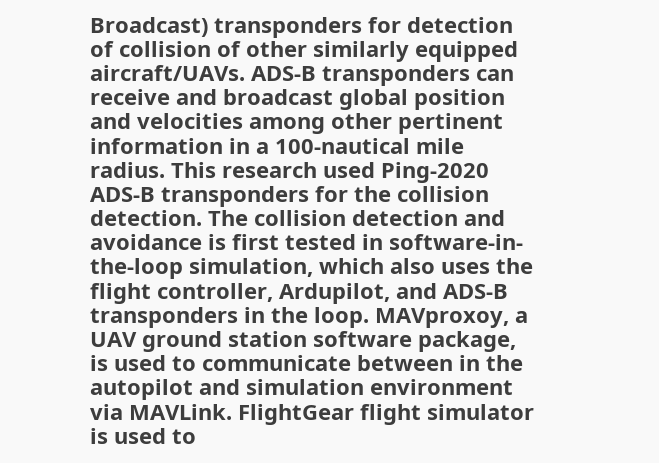Broadcast) transponders for detection of collision of other similarly equipped aircraft/UAVs. ADS-B transponders can receive and broadcast global position and velocities among other pertinent information in a 100-nautical mile radius. This research used Ping-2020 ADS-B transponders for the collision detection. The collision detection and avoidance is first tested in software-in-the-loop simulation, which also uses the flight controller, Ardupilot, and ADS-B transponders in the loop. MAVproxoy, a UAV ground station software package, is used to communicate between in the autopilot and simulation environment via MAVLink. FlightGear flight simulator is used to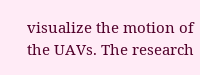visualize the motion of the UAVs. The research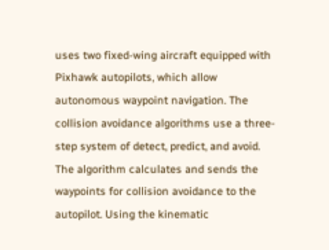uses two fixed-wing aircraft equipped with Pixhawk autopilots, which allow autonomous waypoint navigation. The collision avoidance algorithms use a three-step system of detect, predict, and avoid. The algorithm calculates and sends the waypoints for collision avoidance to the autopilot. Using the kinematic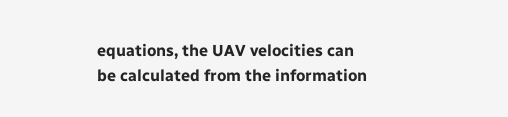equations, the UAV velocities can be calculated from the information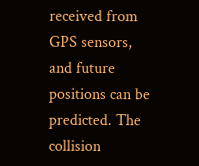received from GPS sensors, and future positions can be predicted. The collision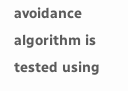avoidance algorithm is tested using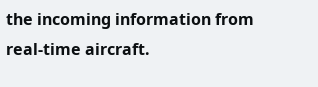the incoming information from real-time aircraft.